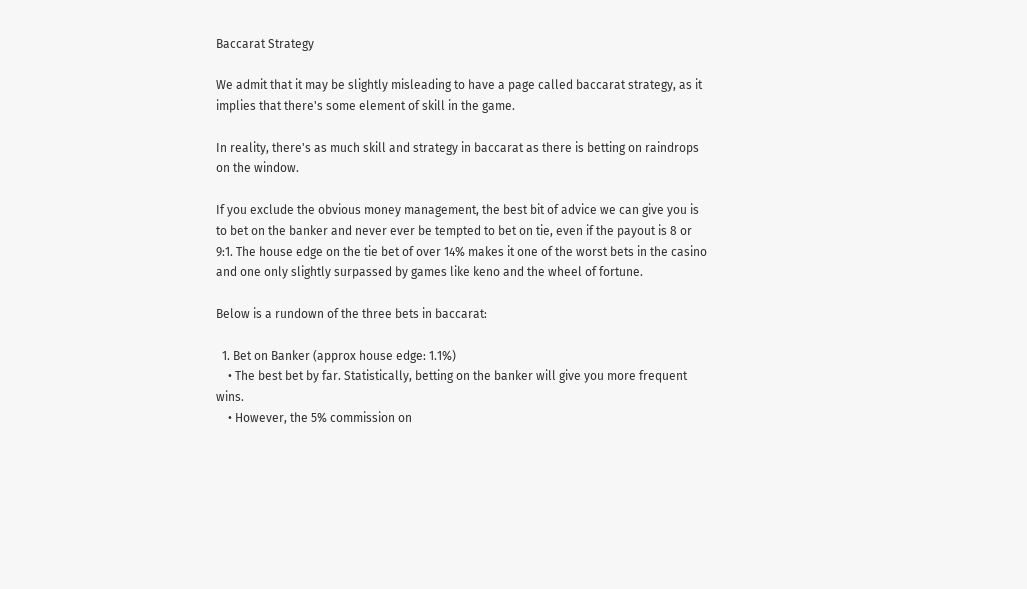Baccarat Strategy

We admit that it may be slightly misleading to have a page called baccarat strategy, as it implies that there's some element of skill in the game.

In reality, there's as much skill and strategy in baccarat as there is betting on raindrops on the window.

If you exclude the obvious money management, the best bit of advice we can give you is to bet on the banker and never ever be tempted to bet on tie, even if the payout is 8 or 9:1. The house edge on the tie bet of over 14% makes it one of the worst bets in the casino and one only slightly surpassed by games like keno and the wheel of fortune.

Below is a rundown of the three bets in baccarat:

  1. Bet on Banker (approx house edge: 1.1%)
    • The best bet by far. Statistically, betting on the banker will give you more frequent wins.
    • However, the 5% commission on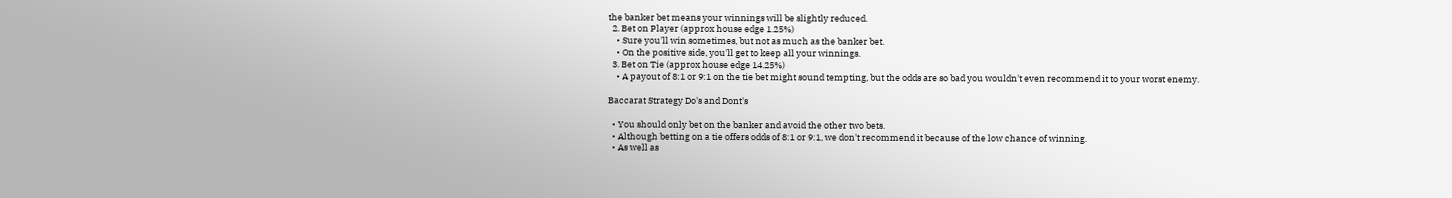the banker bet means your winnings will be slightly reduced.
  2. Bet on Player (approx house edge 1.25%)
    • Sure you'll win sometimes, but not as much as the banker bet.
    • On the positive side, you'll get to keep all your winnings.
  3. Bet on Tie (approx house edge 14.25%)
    • A payout of 8:1 or 9:1 on the tie bet might sound tempting, but the odds are so bad you wouldn't even recommend it to your worst enemy.

Baccarat Strategy Do's and Dont's

  • You should only bet on the banker and avoid the other two bets.
  • Although betting on a tie offers odds of 8:1 or 9:1, we don't recommend it because of the low chance of winning.
  • As well as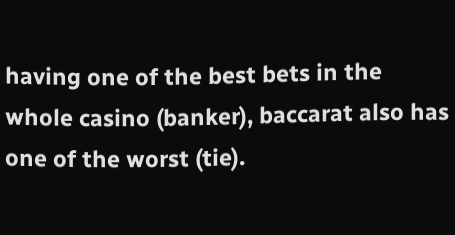having one of the best bets in the whole casino (banker), baccarat also has one of the worst (tie).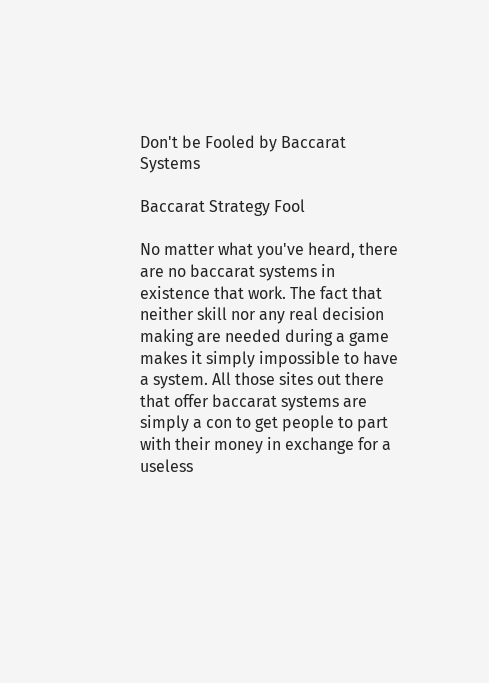Don't be Fooled by Baccarat Systems

Baccarat Strategy Fool

No matter what you've heard, there are no baccarat systems in existence that work. The fact that neither skill nor any real decision making are needed during a game makes it simply impossible to have a system. All those sites out there that offer baccarat systems are simply a con to get people to part with their money in exchange for a useless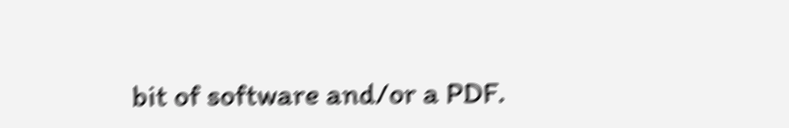bit of software and/or a PDF.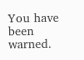You have been warned.